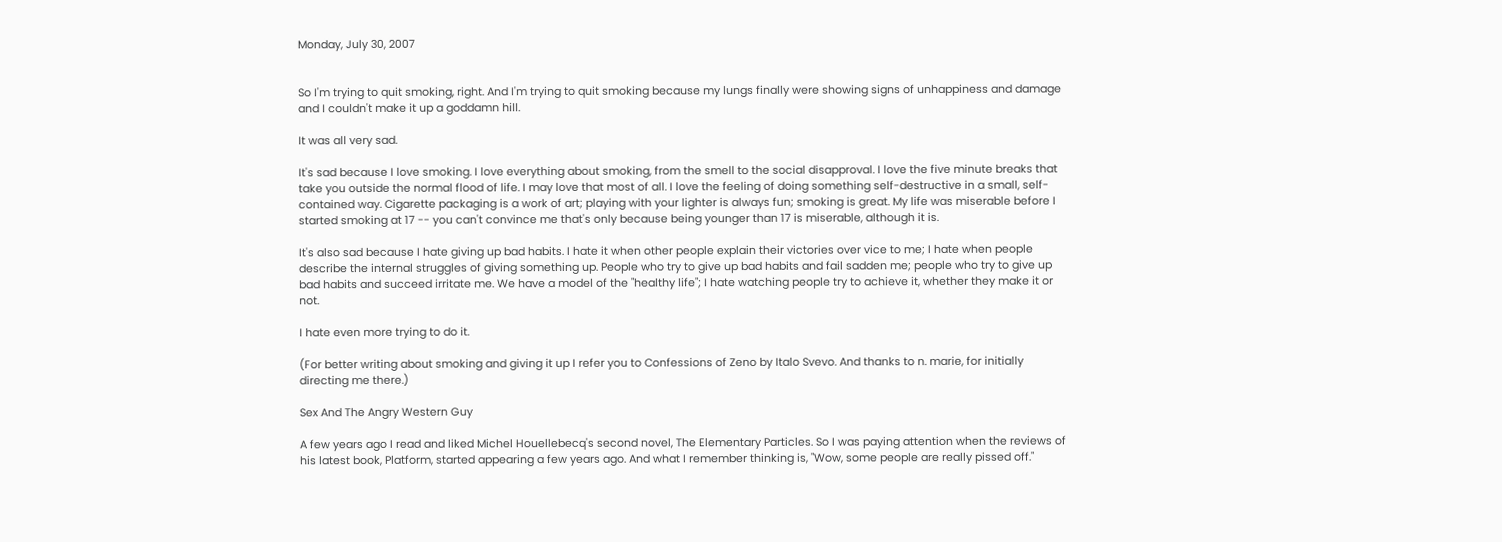Monday, July 30, 2007


So I'm trying to quit smoking, right. And I'm trying to quit smoking because my lungs finally were showing signs of unhappiness and damage and I couldn't make it up a goddamn hill.

It was all very sad.

It's sad because I love smoking. I love everything about smoking, from the smell to the social disapproval. I love the five minute breaks that take you outside the normal flood of life. I may love that most of all. I love the feeling of doing something self-destructive in a small, self-contained way. Cigarette packaging is a work of art; playing with your lighter is always fun; smoking is great. My life was miserable before I started smoking at 17 -- you can't convince me that's only because being younger than 17 is miserable, although it is.

It's also sad because I hate giving up bad habits. I hate it when other people explain their victories over vice to me; I hate when people describe the internal struggles of giving something up. People who try to give up bad habits and fail sadden me; people who try to give up bad habits and succeed irritate me. We have a model of the "healthy life"; I hate watching people try to achieve it, whether they make it or not.

I hate even more trying to do it.

(For better writing about smoking and giving it up I refer you to Confessions of Zeno by Italo Svevo. And thanks to n. marie, for initially directing me there.)

Sex And The Angry Western Guy

A few years ago I read and liked Michel Houellebecq's second novel, The Elementary Particles. So I was paying attention when the reviews of his latest book, Platform, started appearing a few years ago. And what I remember thinking is, "Wow, some people are really pissed off."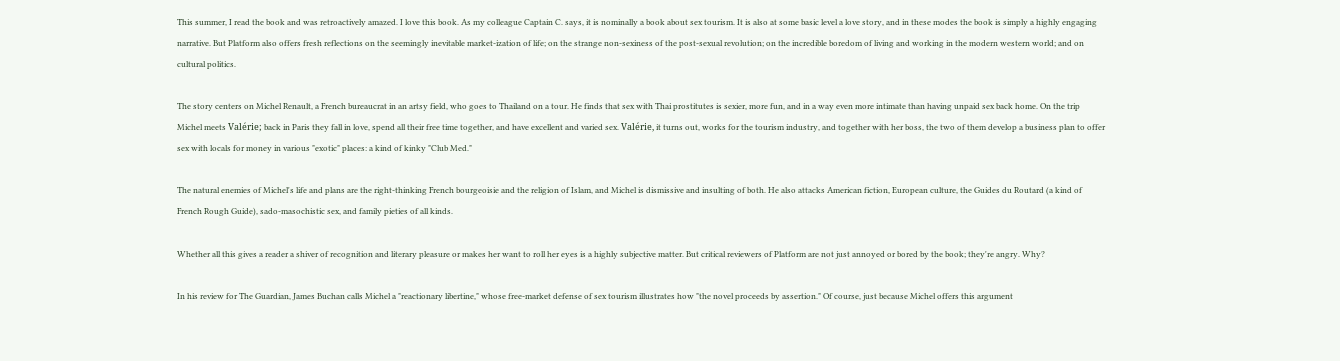This summer, I read the book and was retroactively amazed. I love this book. As my colleague Captain C. says, it is nominally a book about sex tourism. It is also at some basic level a love story, and in these modes the book is simply a highly engaging narrative. But Platform also offers fresh reflections on the seemingly inevitable market-ization of life; on the strange non-sexiness of the post-sexual revolution; on the incredible boredom of living and working in the modern western world; and on cultural politics.

The story centers on Michel Renault, a French bureaucrat in an artsy field, who goes to Thailand on a tour. He finds that sex with Thai prostitutes is sexier, more fun, and in a way even more intimate than having unpaid sex back home. On the trip Michel meets Valérie; back in Paris they fall in love, spend all their free time together, and have excellent and varied sex. Valérie, it turns out, works for the tourism industry, and together with her boss, the two of them develop a business plan to offer sex with locals for money in various "exotic" places: a kind of kinky "Club Med."

The natural enemies of Michel's life and plans are the right-thinking French bourgeoisie and the religion of Islam, and Michel is dismissive and insulting of both. He also attacks American fiction, European culture, the Guides du Routard (a kind of French Rough Guide), sado-masochistic sex, and family pieties of all kinds.

Whether all this gives a reader a shiver of recognition and literary pleasure or makes her want to roll her eyes is a highly subjective matter. But critical reviewers of Platform are not just annoyed or bored by the book; they're angry. Why?

In his review for The Guardian, James Buchan calls Michel a "reactionary libertine," whose free-market defense of sex tourism illustrates how "the novel proceeds by assertion." Of course, just because Michel offers this argument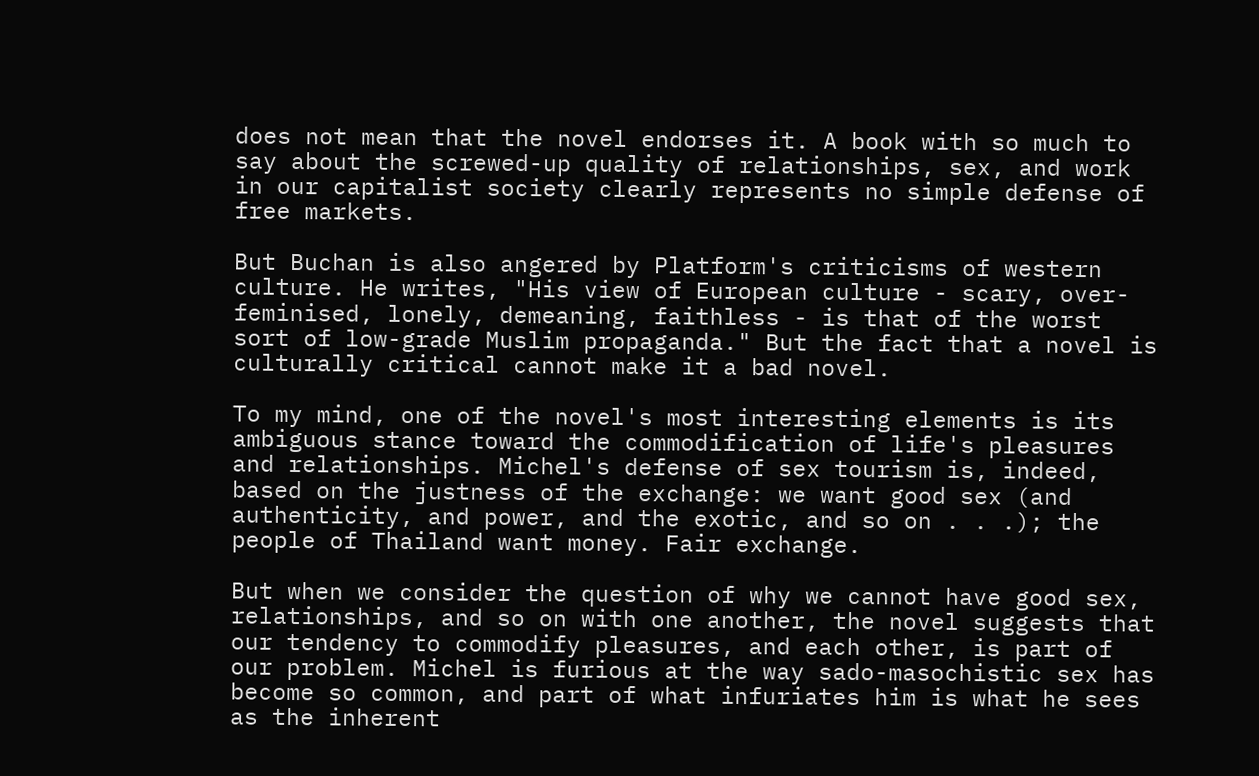does not mean that the novel endorses it. A book with so much to say about the screwed-up quality of relationships, sex, and work in our capitalist society clearly represents no simple defense of free markets.

But Buchan is also angered by Platform's criticisms of western culture. He writes, "His view of European culture - scary, over-feminised, lonely, demeaning, faithless - is that of the worst sort of low-grade Muslim propaganda." But the fact that a novel is culturally critical cannot make it a bad novel.

To my mind, one of the novel's most interesting elements is its ambiguous stance toward the commodification of life's pleasures and relationships. Michel's defense of sex tourism is, indeed, based on the justness of the exchange: we want good sex (and authenticity, and power, and the exotic, and so on . . .); the people of Thailand want money. Fair exchange.

But when we consider the question of why we cannot have good sex, relationships, and so on with one another, the novel suggests that our tendency to commodify pleasures, and each other, is part of our problem. Michel is furious at the way sado-masochistic sex has become so common, and part of what infuriates him is what he sees as the inherent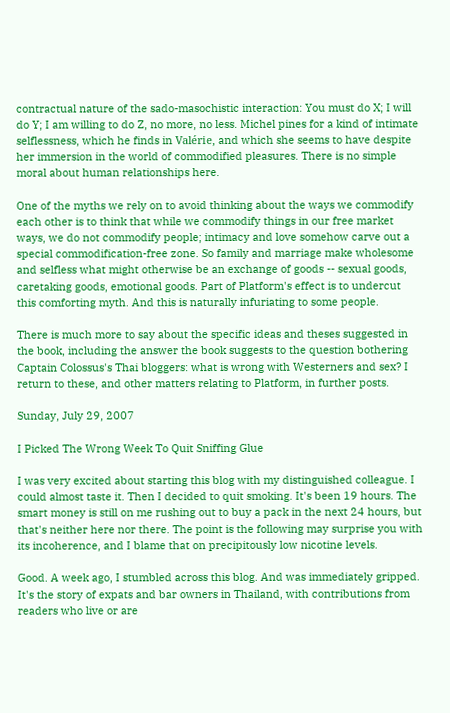contractual nature of the sado-masochistic interaction: You must do X; I will do Y; I am willing to do Z, no more, no less. Michel pines for a kind of intimate selflessness, which he finds in Valérie, and which she seems to have despite her immersion in the world of commodified pleasures. There is no simple moral about human relationships here.

One of the myths we rely on to avoid thinking about the ways we commodify each other is to think that while we commodify things in our free market ways, we do not commodify people; intimacy and love somehow carve out a special commodification-free zone. So family and marriage make wholesome and selfless what might otherwise be an exchange of goods -- sexual goods, caretaking goods, emotional goods. Part of Platform's effect is to undercut this comforting myth. And this is naturally infuriating to some people.

There is much more to say about the specific ideas and theses suggested in the book, including the answer the book suggests to the question bothering Captain Colossus's Thai bloggers: what is wrong with Westerners and sex? I return to these, and other matters relating to Platform, in further posts.

Sunday, July 29, 2007

I Picked The Wrong Week To Quit Sniffing Glue

I was very excited about starting this blog with my distinguished colleague. I could almost taste it. Then I decided to quit smoking. It's been 19 hours. The smart money is still on me rushing out to buy a pack in the next 24 hours, but that's neither here nor there. The point is the following may surprise you with its incoherence, and I blame that on precipitously low nicotine levels.

Good. A week ago, I stumbled across this blog. And was immediately gripped. It's the story of expats and bar owners in Thailand, with contributions from readers who live or are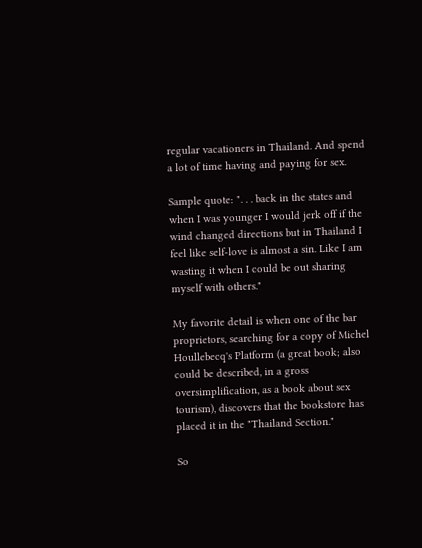regular vacationers in Thailand. And spend a lot of time having and paying for sex.

Sample quote: ". . . back in the states and when I was younger I would jerk off if the wind changed directions but in Thailand I feel like self-love is almost a sin. Like I am wasting it when I could be out sharing myself with others."

My favorite detail is when one of the bar proprietors, searching for a copy of Michel Houllebecq's Platform (a great book; also could be described, in a gross oversimplification, as a book about sex tourism), discovers that the bookstore has placed it in the "Thailand Section."

So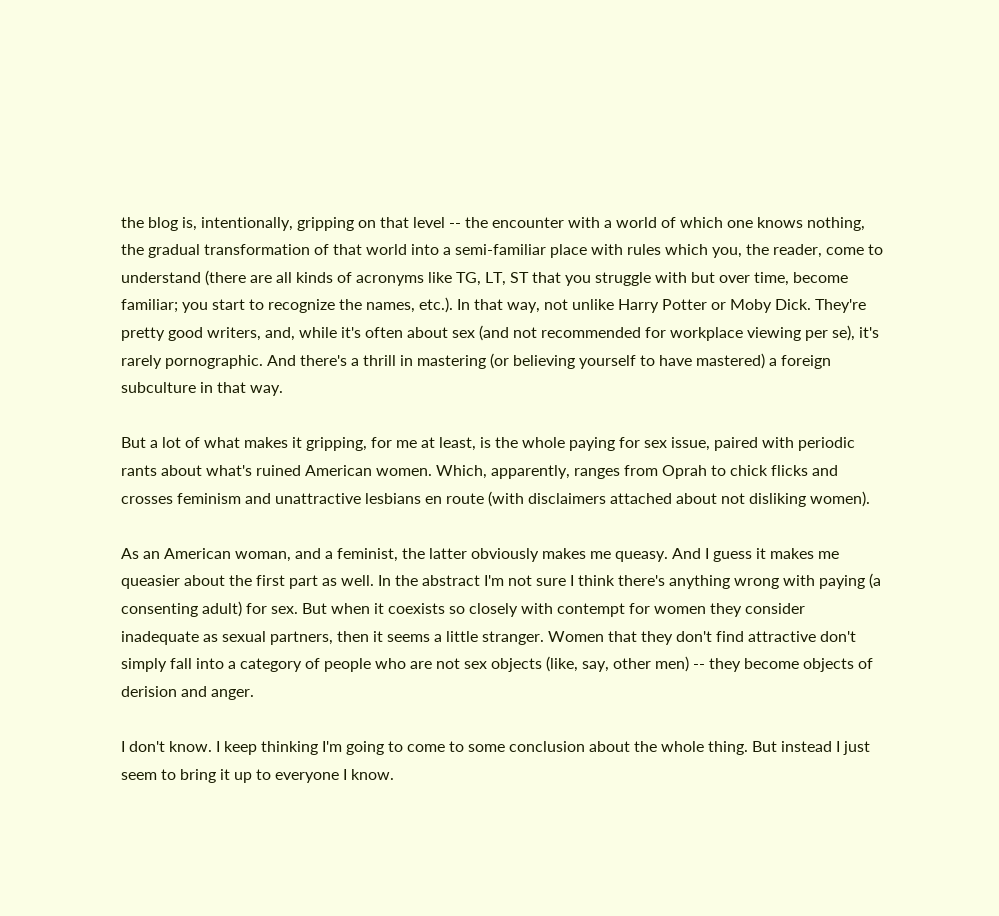the blog is, intentionally, gripping on that level -- the encounter with a world of which one knows nothing, the gradual transformation of that world into a semi-familiar place with rules which you, the reader, come to understand (there are all kinds of acronyms like TG, LT, ST that you struggle with but over time, become familiar; you start to recognize the names, etc.). In that way, not unlike Harry Potter or Moby Dick. They're pretty good writers, and, while it's often about sex (and not recommended for workplace viewing per se), it's rarely pornographic. And there's a thrill in mastering (or believing yourself to have mastered) a foreign subculture in that way.

But a lot of what makes it gripping, for me at least, is the whole paying for sex issue, paired with periodic rants about what's ruined American women. Which, apparently, ranges from Oprah to chick flicks and crosses feminism and unattractive lesbians en route (with disclaimers attached about not disliking women).

As an American woman, and a feminist, the latter obviously makes me queasy. And I guess it makes me queasier about the first part as well. In the abstract I'm not sure I think there's anything wrong with paying (a consenting adult) for sex. But when it coexists so closely with contempt for women they consider inadequate as sexual partners, then it seems a little stranger. Women that they don't find attractive don't simply fall into a category of people who are not sex objects (like, say, other men) -- they become objects of derision and anger.

I don't know. I keep thinking I'm going to come to some conclusion about the whole thing. But instead I just seem to bring it up to everyone I know.